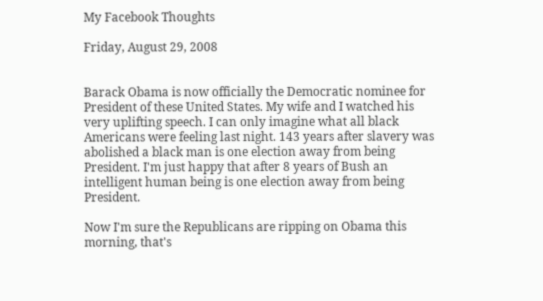My Facebook Thoughts

Friday, August 29, 2008


Barack Obama is now officially the Democratic nominee for President of these United States. My wife and I watched his very uplifting speech. I can only imagine what all black Americans were feeling last night. 143 years after slavery was abolished a black man is one election away from being President. I'm just happy that after 8 years of Bush an intelligent human being is one election away from being President.

Now I'm sure the Republicans are ripping on Obama this morning, that's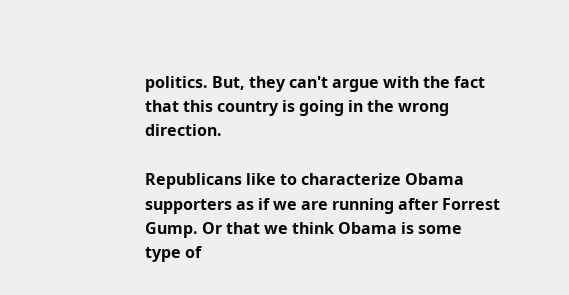politics. But, they can't argue with the fact that this country is going in the wrong direction.

Republicans like to characterize Obama supporters as if we are running after Forrest Gump. Or that we think Obama is some type of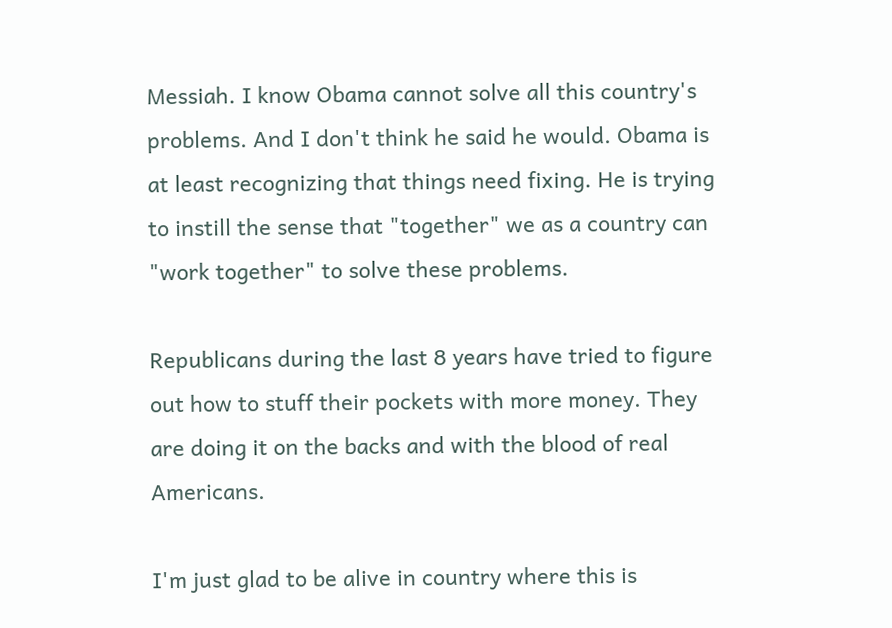Messiah. I know Obama cannot solve all this country's problems. And I don't think he said he would. Obama is at least recognizing that things need fixing. He is trying to instill the sense that "together" we as a country can "work together" to solve these problems.

Republicans during the last 8 years have tried to figure out how to stuff their pockets with more money. They are doing it on the backs and with the blood of real Americans.

I'm just glad to be alive in country where this is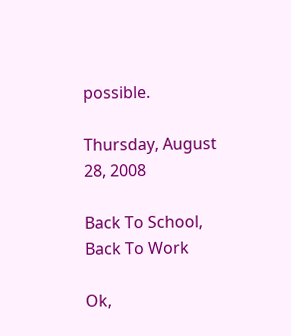possible.

Thursday, August 28, 2008

Back To School, Back To Work

Ok,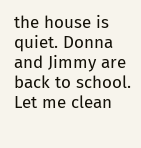the house is quiet. Donna and Jimmy are back to school.
Let me clean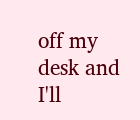off my desk and I'll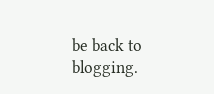be back to blogging.